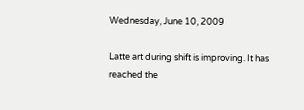Wednesday, June 10, 2009

Latte art during shift is improving. It has reached the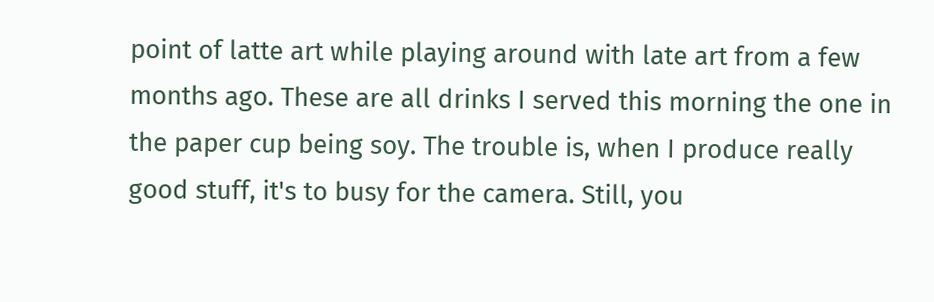point of latte art while playing around with late art from a few months ago. These are all drinks I served this morning the one in the paper cup being soy. The trouble is, when I produce really good stuff, it's to busy for the camera. Still, you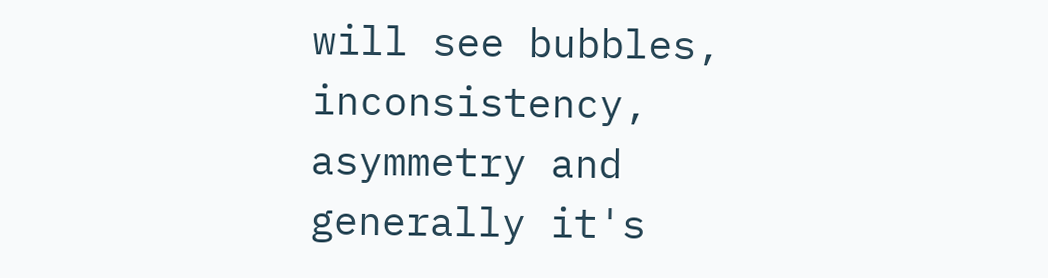will see bubbles, inconsistency, asymmetry and generally it's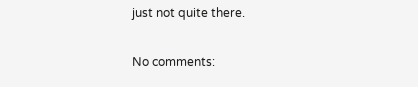just not quite there.

No comments: